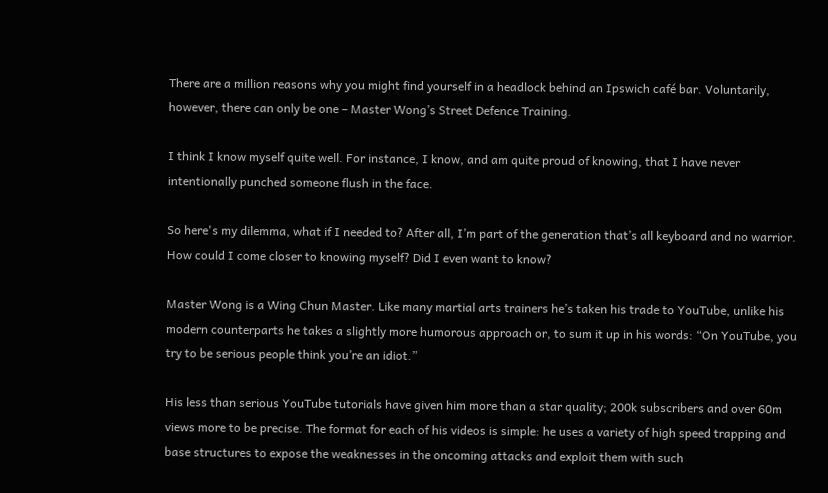There are a million reasons why you might find yourself in a headlock behind an Ipswich café bar. Voluntarily, however, there can only be one – Master Wong’s Street Defence Training.

I think I know myself quite well. For instance, I know, and am quite proud of knowing, that I have never intentionally punched someone flush in the face.

So here's my dilemma, what if I needed to? After all, I’m part of the generation that’s all keyboard and no warrior. How could I come closer to knowing myself? Did I even want to know?

Master Wong is a Wing Chun Master. Like many martial arts trainers he’s taken his trade to YouTube, unlike his modern counterparts he takes a slightly more humorous approach or, to sum it up in his words: “On YouTube, you try to be serious people think you’re an idiot.”

His less than serious YouTube tutorials have given him more than a star quality; 200k subscribers and over 60m views more to be precise. The format for each of his videos is simple: he uses a variety of high speed trapping and base structures to expose the weaknesses in the oncoming attacks and exploit them with such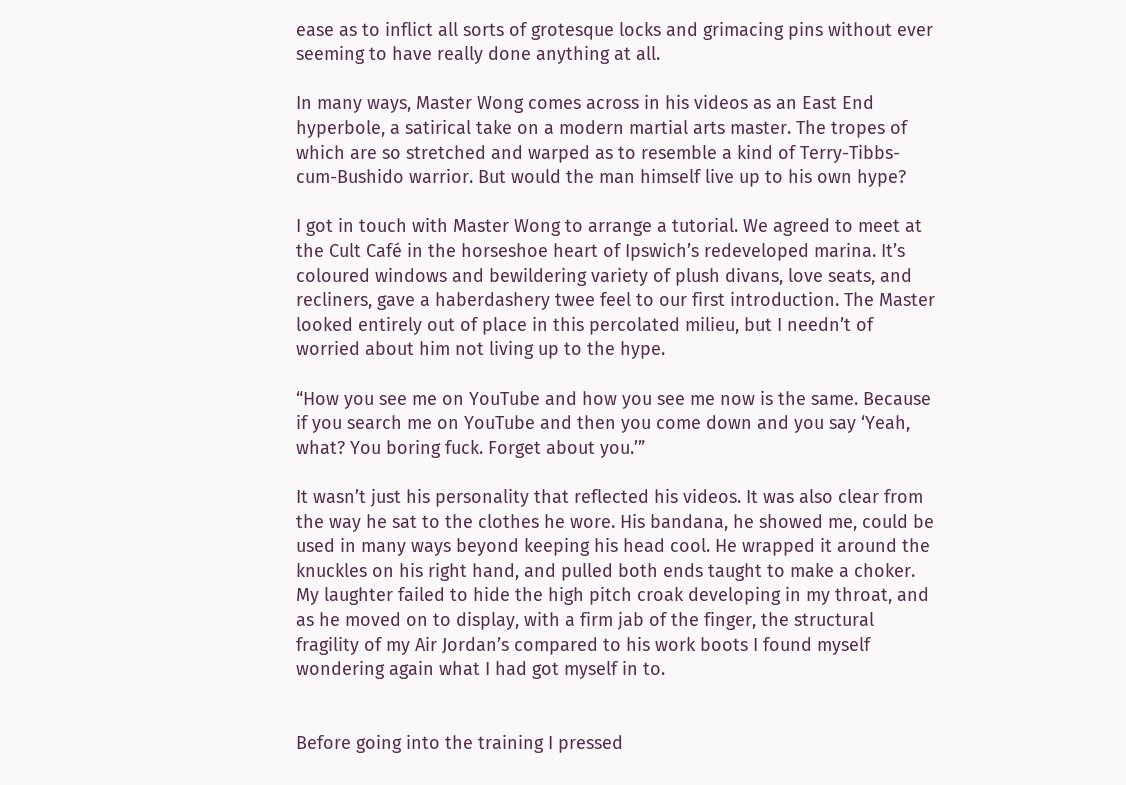ease as to inflict all sorts of grotesque locks and grimacing pins without ever seeming to have really done anything at all.

In many ways, Master Wong comes across in his videos as an East End hyperbole, a satirical take on a modern martial arts master. The tropes of which are so stretched and warped as to resemble a kind of Terry-Tibbs-cum-Bushido warrior. But would the man himself live up to his own hype?

I got in touch with Master Wong to arrange a tutorial. We agreed to meet at the Cult Café in the horseshoe heart of Ipswich’s redeveloped marina. It’s coloured windows and bewildering variety of plush divans, love seats, and recliners, gave a haberdashery twee feel to our first introduction. The Master looked entirely out of place in this percolated milieu, but I needn’t of worried about him not living up to the hype.

“How you see me on YouTube and how you see me now is the same. Because if you search me on YouTube and then you come down and you say ‘Yeah, what? You boring fuck. Forget about you.’”

It wasn’t just his personality that reflected his videos. It was also clear from the way he sat to the clothes he wore. His bandana, he showed me, could be used in many ways beyond keeping his head cool. He wrapped it around the knuckles on his right hand, and pulled both ends taught to make a choker. My laughter failed to hide the high pitch croak developing in my throat, and as he moved on to display, with a firm jab of the finger, the structural fragility of my Air Jordan’s compared to his work boots I found myself wondering again what I had got myself in to.


Before going into the training I pressed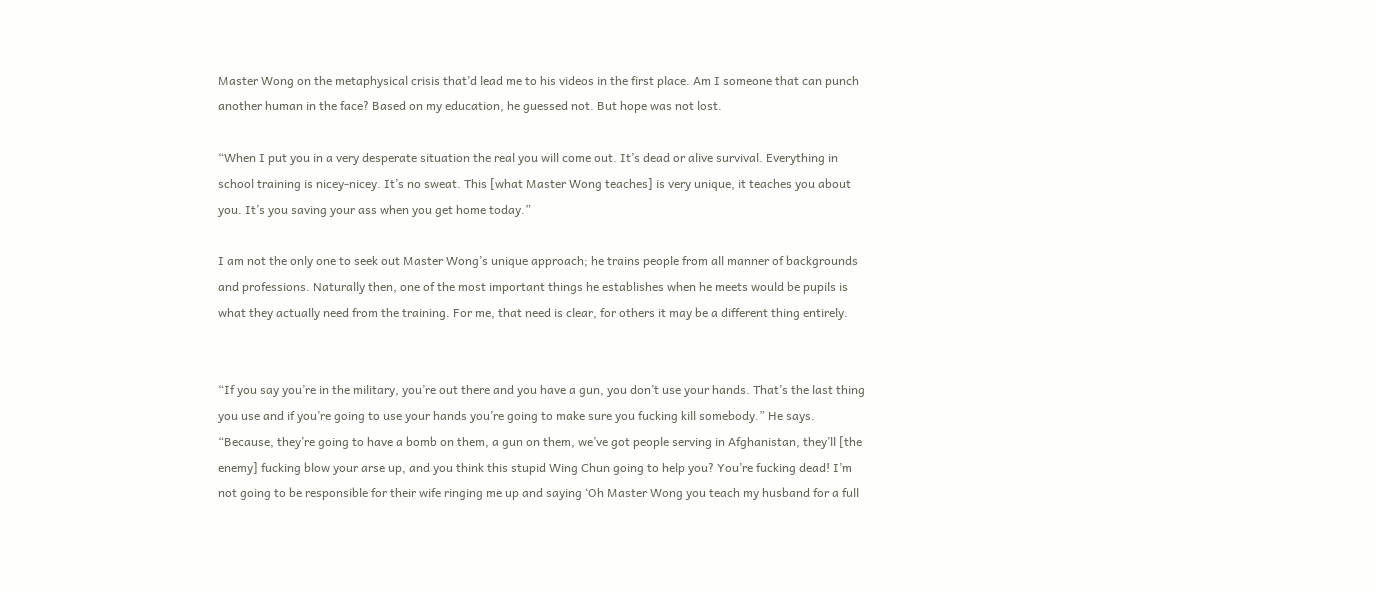Master Wong on the metaphysical crisis that’d lead me to his videos in the first place. Am I someone that can punch another human in the face? Based on my education, he guessed not. But hope was not lost.

“When I put you in a very desperate situation the real you will come out. It’s dead or alive survival. Everything in school training is nicey-nicey. It’s no sweat. This [what Master Wong teaches] is very unique, it teaches you about you. It’s you saving your ass when you get home today.”

I am not the only one to seek out Master Wong’s unique approach; he trains people from all manner of backgrounds and professions. Naturally then, one of the most important things he establishes when he meets would be pupils is what they actually need from the training. For me, that need is clear, for others it may be a different thing entirely.


“If you say you’re in the military, you’re out there and you have a gun, you don’t use your hands. That’s the last thing you use and if you’re going to use your hands you’re going to make sure you fucking kill somebody.” He says. “Because, they’re going to have a bomb on them, a gun on them, we’ve got people serving in Afghanistan, they’ll [the enemy] fucking blow your arse up, and you think this stupid Wing Chun going to help you? You’re fucking dead! I’m not going to be responsible for their wife ringing me up and saying ‘Oh Master Wong you teach my husband for a full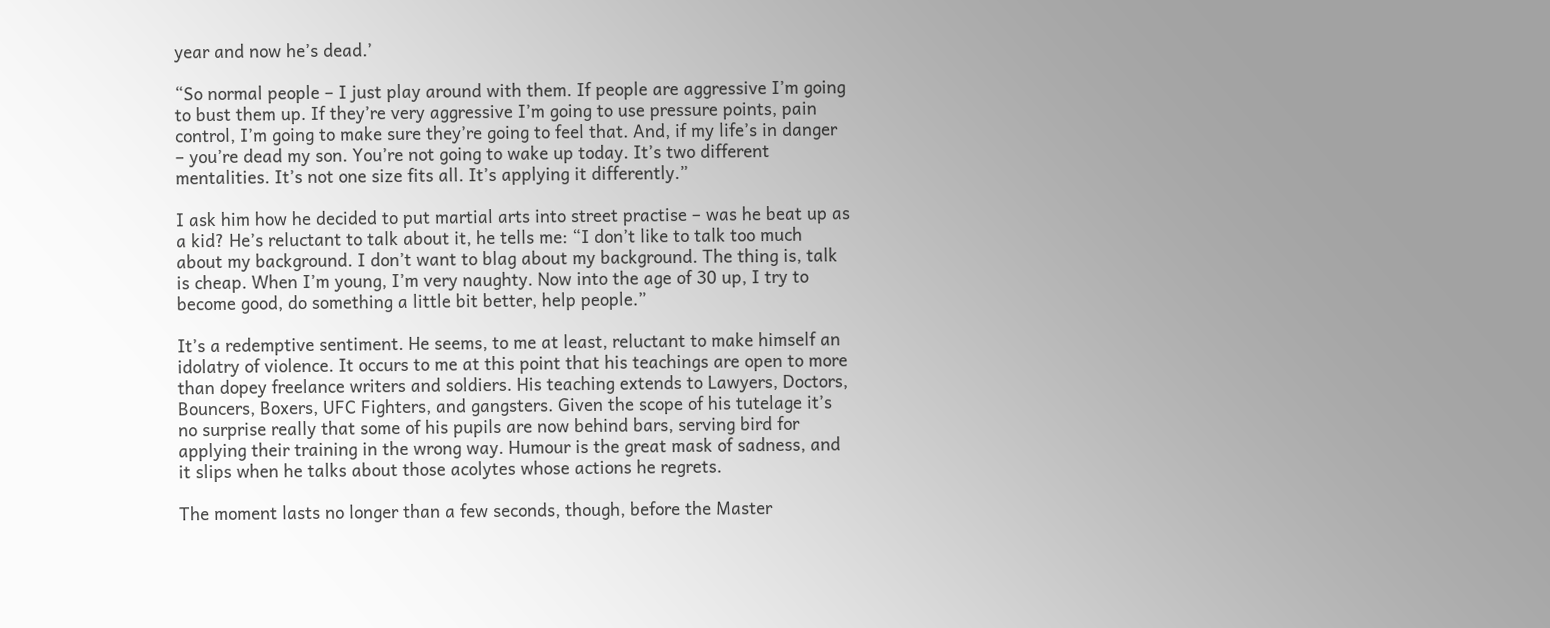year and now he’s dead.’

“So normal people – I just play around with them. If people are aggressive I’m going to bust them up. If they’re very aggressive I’m going to use pressure points, pain control, I’m going to make sure they’re going to feel that. And, if my life’s in danger – you’re dead my son. You’re not going to wake up today. It’s two different mentalities. It’s not one size fits all. It’s applying it differently.”

I ask him how he decided to put martial arts into street practise – was he beat up as a kid? He’s reluctant to talk about it, he tells me: “I don’t like to talk too much about my background. I don’t want to blag about my background. The thing is, talk is cheap. When I’m young, I’m very naughty. Now into the age of 30 up, I try to become good, do something a little bit better, help people.”

It’s a redemptive sentiment. He seems, to me at least, reluctant to make himself an idolatry of violence. It occurs to me at this point that his teachings are open to more than dopey freelance writers and soldiers. His teaching extends to Lawyers, Doctors, Bouncers, Boxers, UFC Fighters, and gangsters. Given the scope of his tutelage it’s no surprise really that some of his pupils are now behind bars, serving bird for applying their training in the wrong way. Humour is the great mask of sadness, and it slips when he talks about those acolytes whose actions he regrets.

The moment lasts no longer than a few seconds, though, before the Master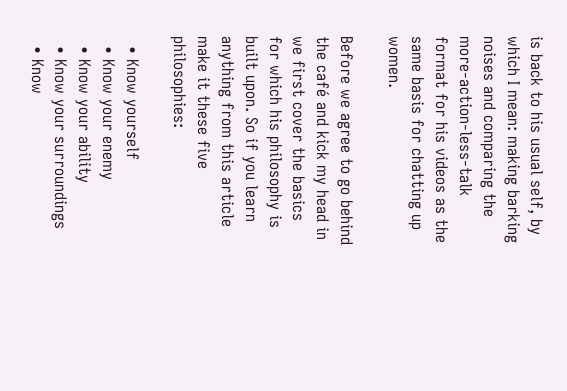is back to his usual self, by which I mean: making barking noises and comparing the more-action-less-talk format for his videos as the same basis for chatting up women.

Before we agree to go behind the café and kick my head in we first cover the basics for which his philosophy is built upon. So if you learn anything from this article make it these five philosophies:

  • Know yourself
  • Know your enemy
  • Know your ability
  • Know your surroundings
  • Know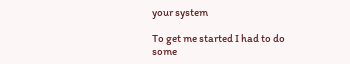your system

To get me started I had to do some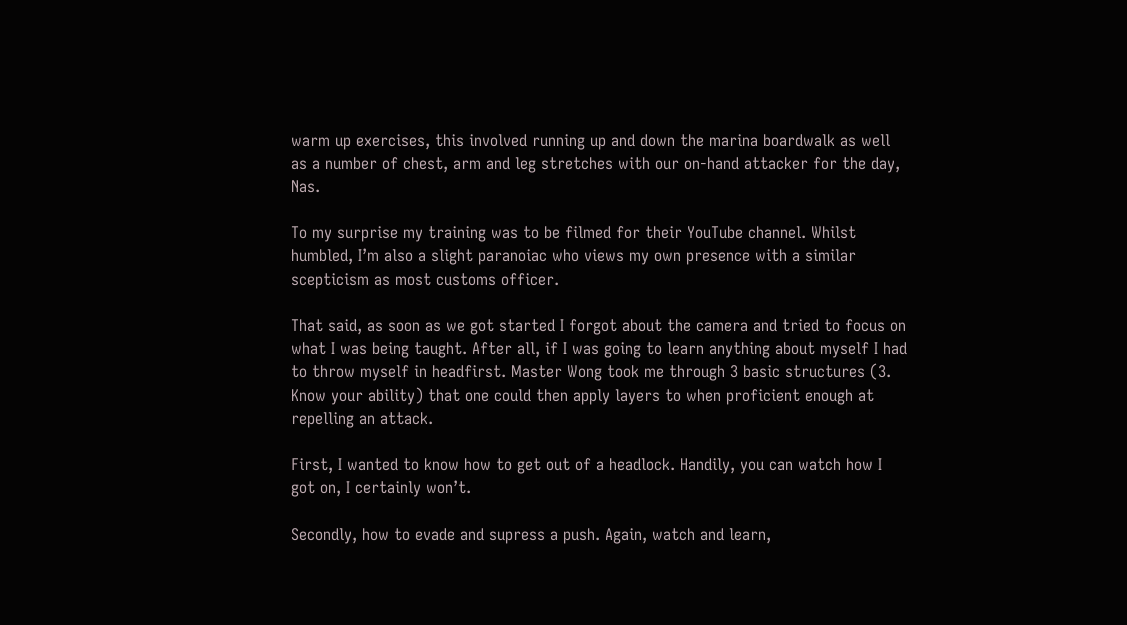warm up exercises, this involved running up and down the marina boardwalk as well as a number of chest, arm and leg stretches with our on-hand attacker for the day, Nas.

To my surprise my training was to be filmed for their YouTube channel. Whilst humbled, I’m also a slight paranoiac who views my own presence with a similar scepticism as most customs officer.

That said, as soon as we got started I forgot about the camera and tried to focus on what I was being taught. After all, if I was going to learn anything about myself I had to throw myself in headfirst. Master Wong took me through 3 basic structures (3. Know your ability) that one could then apply layers to when proficient enough at repelling an attack.

First, I wanted to know how to get out of a headlock. Handily, you can watch how I got on, I certainly won’t.

Secondly, how to evade and supress a push. Again, watch and learn,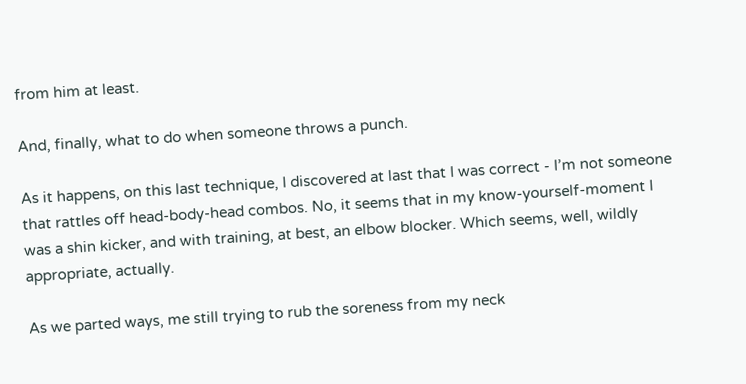from him at least.

And, finally, what to do when someone throws a punch.

As it happens, on this last technique, I discovered at last that I was correct - I’m not someone that rattles off head-body-head combos. No, it seems that in my know-yourself-moment I was a shin kicker, and with training, at best, an elbow blocker. Which seems, well, wildly appropriate, actually.

As we parted ways, me still trying to rub the soreness from my neck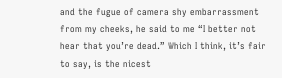and the fugue of camera shy embarrassment from my cheeks, he said to me “I better not hear that you’re dead.” Which I think, it’s fair to say, is the nicest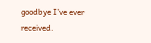goodbye I’ve ever received.